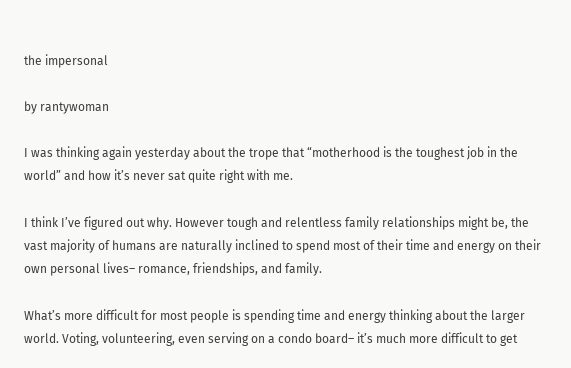the impersonal

by rantywoman

I was thinking again yesterday about the trope that “motherhood is the toughest job in the world” and how it’s never sat quite right with me.

I think I’ve figured out why. However tough and relentless family relationships might be, the vast majority of humans are naturally inclined to spend most of their time and energy on their own personal lives– romance, friendships, and family.

What’s more difficult for most people is spending time and energy thinking about the larger world. Voting, volunteering, even serving on a condo board– it’s much more difficult to get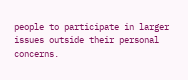people to participate in larger issues outside their personal concerns.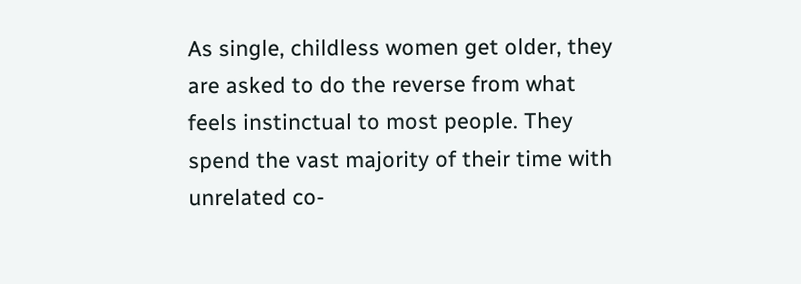As single, childless women get older, they are asked to do the reverse from what feels instinctual to most people. They spend the vast majority of their time with unrelated co-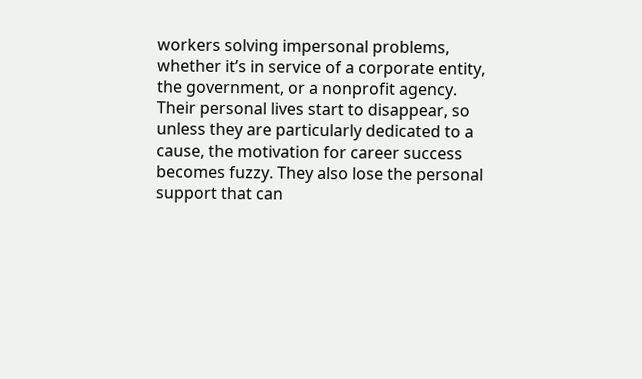workers solving impersonal problems, whether it’s in service of a corporate entity, the government, or a nonprofit agency. Their personal lives start to disappear, so unless they are particularly dedicated to a cause, the motivation for career success becomes fuzzy. They also lose the personal support that can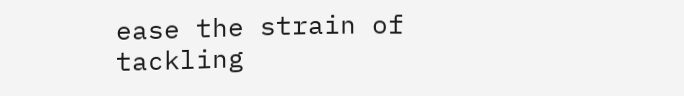ease the strain of tackling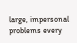large, impersonal problems every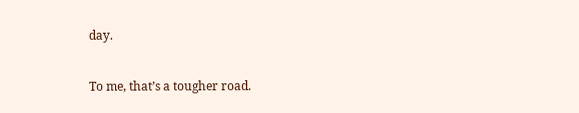day.

To me, that’s a tougher road.